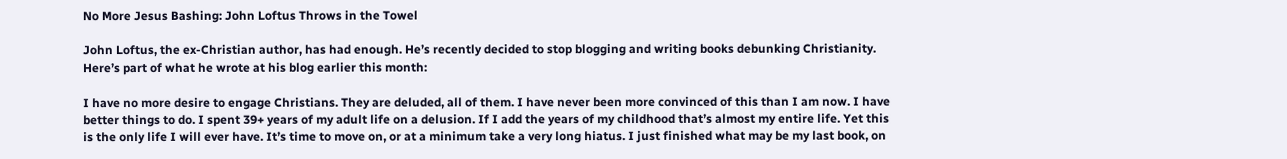No More Jesus Bashing: John Loftus Throws in the Towel

John Loftus, the ex-Christian author, has had enough. He’s recently decided to stop blogging and writing books debunking Christianity. Here’s part of what he wrote at his blog earlier this month:

I have no more desire to engage Christians. They are deluded, all of them. I have never been more convinced of this than I am now. I have better things to do. I spent 39+ years of my adult life on a delusion. If I add the years of my childhood that’s almost my entire life. Yet this is the only life I will ever have. It’s time to move on, or at a minimum take a very long hiatus. I just finished what may be my last book, on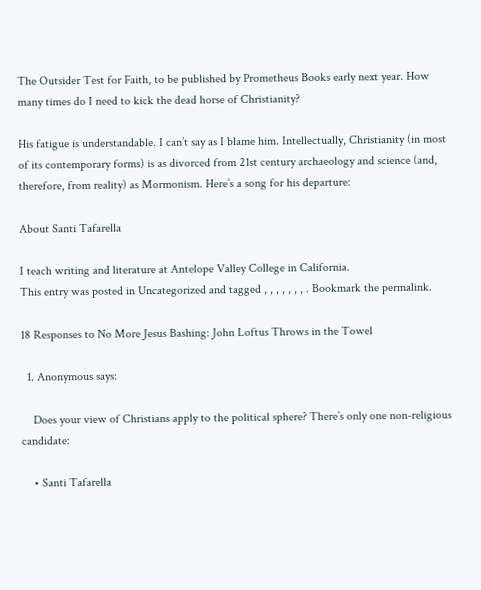The Outsider Test for Faith, to be published by Prometheus Books early next year. How many times do I need to kick the dead horse of Christianity?

His fatigue is understandable. I can’t say as I blame him. Intellectually, Christianity (in most of its contemporary forms) is as divorced from 21st century archaeology and science (and, therefore, from reality) as Mormonism. Here’s a song for his departure:

About Santi Tafarella

I teach writing and literature at Antelope Valley College in California.
This entry was posted in Uncategorized and tagged , , , , , , , . Bookmark the permalink.

18 Responses to No More Jesus Bashing: John Loftus Throws in the Towel

  1. Anonymous says:

    Does your view of Christians apply to the political sphere? There’s only one non-religious candidate:

    • Santi Tafarella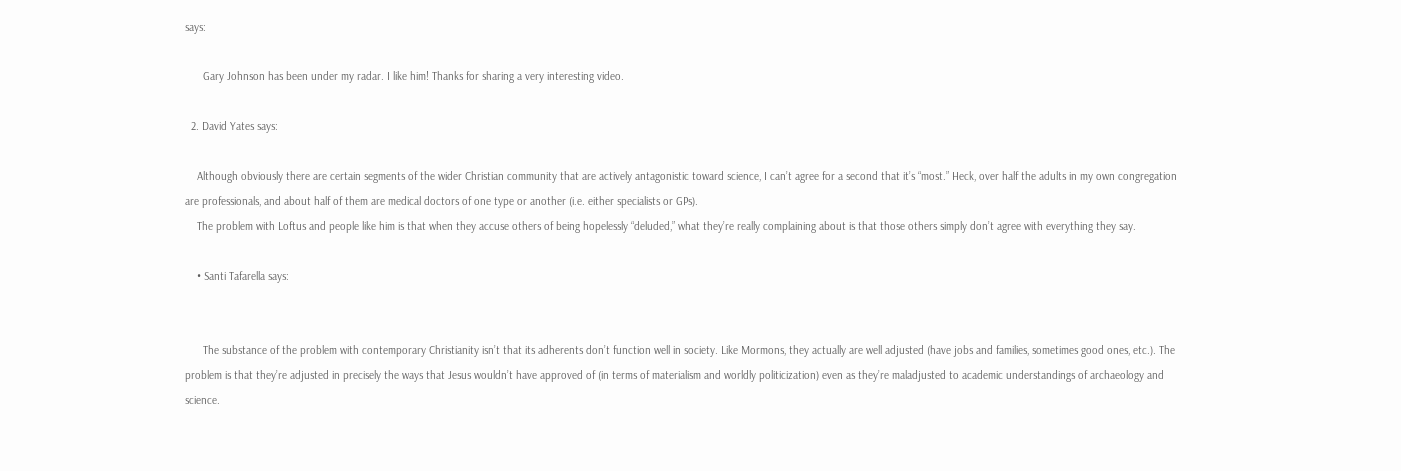says:

      Gary Johnson has been under my radar. I like him! Thanks for sharing a very interesting video.

  2. David Yates says:

    Although obviously there are certain segments of the wider Christian community that are actively antagonistic toward science, I can’t agree for a second that it’s “most.” Heck, over half the adults in my own congregation are professionals, and about half of them are medical doctors of one type or another (i.e. either specialists or GPs).
    The problem with Loftus and people like him is that when they accuse others of being hopelessly “deluded,” what they’re really complaining about is that those others simply don’t agree with everything they say.

    • Santi Tafarella says:


      The substance of the problem with contemporary Christianity isn’t that its adherents don’t function well in society. Like Mormons, they actually are well adjusted (have jobs and families, sometimes good ones, etc.). The problem is that they’re adjusted in precisely the ways that Jesus wouldn’t have approved of (in terms of materialism and worldly politicization) even as they’re maladjusted to academic understandings of archaeology and science.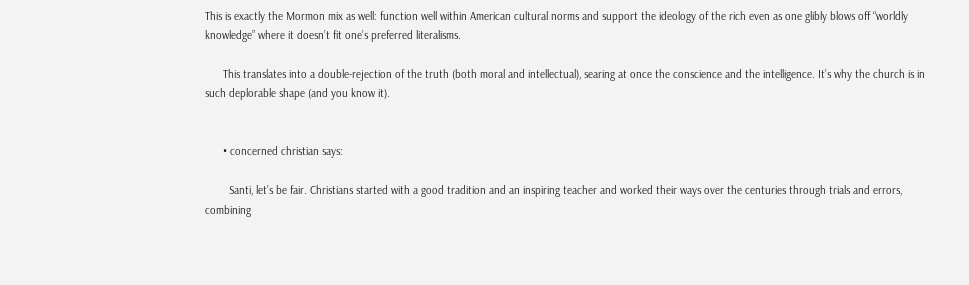This is exactly the Mormon mix as well: function well within American cultural norms and support the ideology of the rich even as one glibly blows off “worldly knowledge” where it doesn’t fit one’s preferred literalisms.

      This translates into a double-rejection of the truth (both moral and intellectual), searing at once the conscience and the intelligence. It’s why the church is in such deplorable shape (and you know it).


      • concerned christian says:

        Santi, let’s be fair. Christians started with a good tradition and an inspiring teacher and worked their ways over the centuries through trials and errors, combining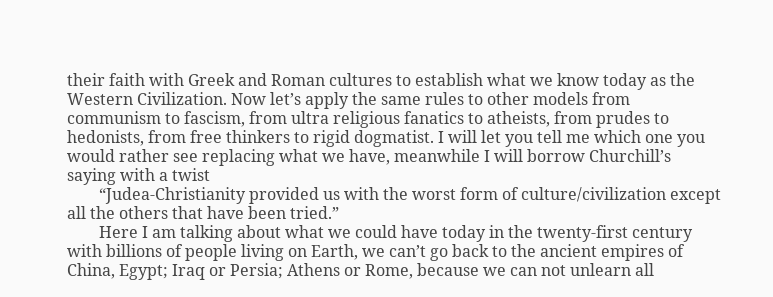their faith with Greek and Roman cultures to establish what we know today as the Western Civilization. Now let’s apply the same rules to other models from communism to fascism, from ultra religious fanatics to atheists, from prudes to hedonists, from free thinkers to rigid dogmatist. I will let you tell me which one you would rather see replacing what we have, meanwhile I will borrow Churchill’s saying with a twist
        “Judea-Christianity provided us with the worst form of culture/civilization except all the others that have been tried.”
        Here I am talking about what we could have today in the twenty-first century with billions of people living on Earth, we can’t go back to the ancient empires of China, Egypt; Iraq or Persia; Athens or Rome, because we can not unlearn all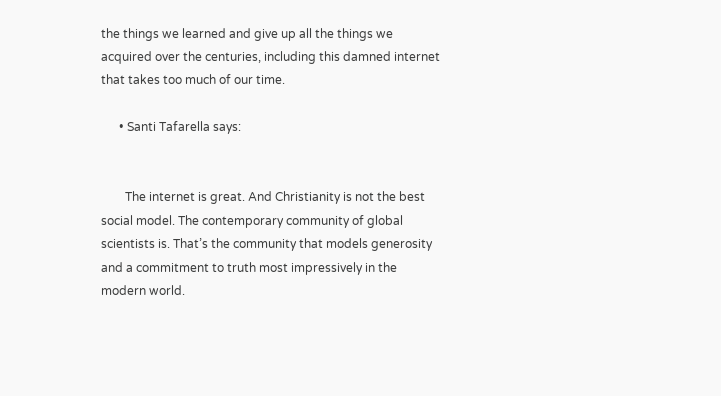the things we learned and give up all the things we acquired over the centuries, including this damned internet that takes too much of our time.

      • Santi Tafarella says:


        The internet is great. And Christianity is not the best social model. The contemporary community of global scientists is. That’s the community that models generosity and a commitment to truth most impressively in the modern world.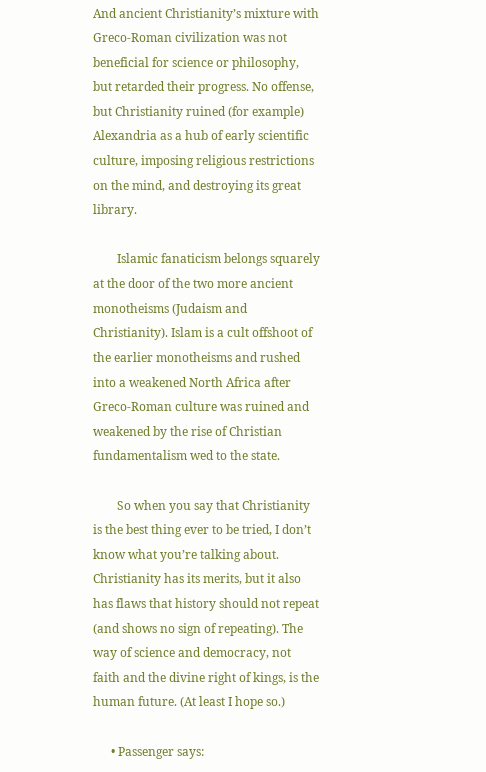And ancient Christianity’s mixture with Greco-Roman civilization was not beneficial for science or philosophy, but retarded their progress. No offense, but Christianity ruined (for example) Alexandria as a hub of early scientific culture, imposing religious restrictions on the mind, and destroying its great library.

        Islamic fanaticism belongs squarely at the door of the two more ancient monotheisms (Judaism and Christianity). Islam is a cult offshoot of the earlier monotheisms and rushed into a weakened North Africa after Greco-Roman culture was ruined and weakened by the rise of Christian fundamentalism wed to the state.

        So when you say that Christianity is the best thing ever to be tried, I don’t know what you’re talking about. Christianity has its merits, but it also has flaws that history should not repeat (and shows no sign of repeating). The way of science and democracy, not faith and the divine right of kings, is the human future. (At least I hope so.)

      • Passenger says: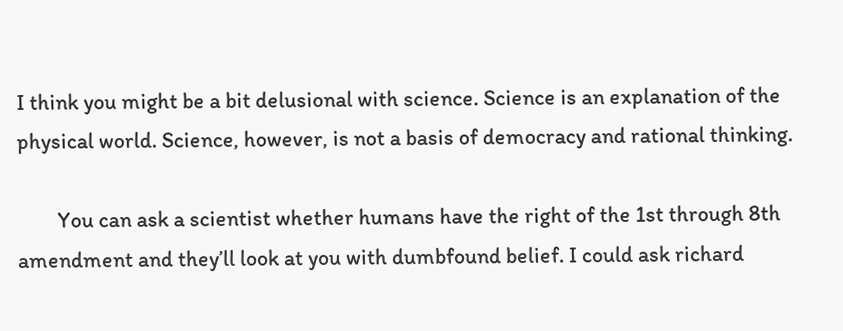I think you might be a bit delusional with science. Science is an explanation of the physical world. Science, however, is not a basis of democracy and rational thinking.

        You can ask a scientist whether humans have the right of the 1st through 8th amendment and they’ll look at you with dumbfound belief. I could ask richard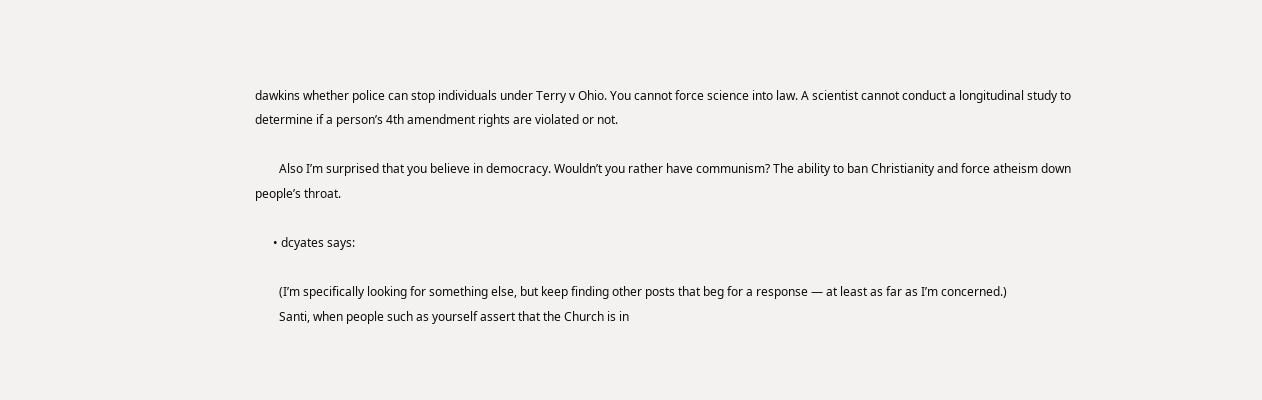dawkins whether police can stop individuals under Terry v Ohio. You cannot force science into law. A scientist cannot conduct a longitudinal study to determine if a person’s 4th amendment rights are violated or not.

        Also I’m surprised that you believe in democracy. Wouldn’t you rather have communism? The ability to ban Christianity and force atheism down people’s throat.

      • dcyates says:

        (I’m specifically looking for something else, but keep finding other posts that beg for a response — at least as far as I’m concerned.)
        Santi, when people such as yourself assert that the Church is in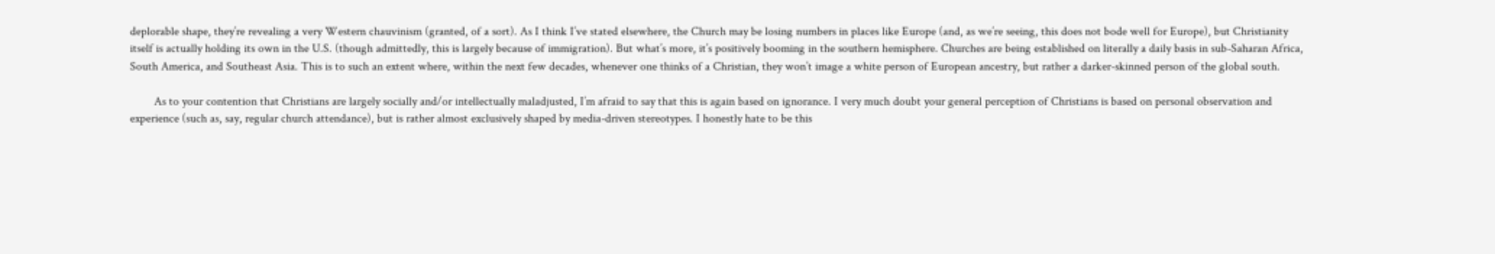deplorable shape, they’re revealing a very Western chauvinism (granted, of a sort). As I think I’ve stated elsewhere, the Church may be losing numbers in places like Europe (and, as we’re seeing, this does not bode well for Europe), but Christianity itself is actually holding its own in the U.S. (though admittedly, this is largely because of immigration). But what’s more, it’s positively booming in the southern hemisphere. Churches are being established on literally a daily basis in sub-Saharan Africa, South America, and Southeast Asia. This is to such an extent where, within the next few decades, whenever one thinks of a Christian, they won’t image a white person of European ancestry, but rather a darker-skinned person of the global south.

        As to your contention that Christians are largely socially and/or intellectually maladjusted, I’m afraid to say that this is again based on ignorance. I very much doubt your general perception of Christians is based on personal observation and experience (such as, say, regular church attendance), but is rather almost exclusively shaped by media-driven stereotypes. I honestly hate to be this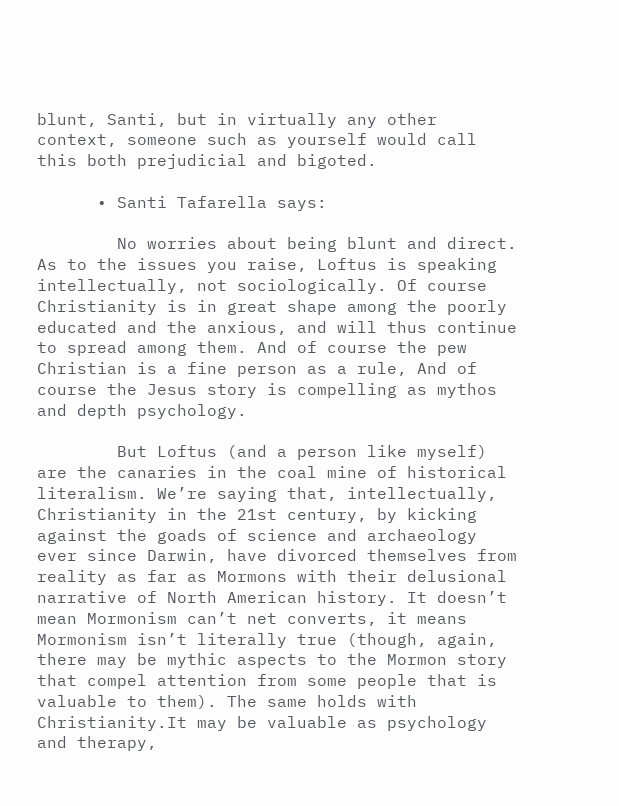blunt, Santi, but in virtually any other context, someone such as yourself would call this both prejudicial and bigoted.

      • Santi Tafarella says:

        No worries about being blunt and direct. As to the issues you raise, Loftus is speaking intellectually, not sociologically. Of course Christianity is in great shape among the poorly educated and the anxious, and will thus continue to spread among them. And of course the pew Christian is a fine person as a rule, And of course the Jesus story is compelling as mythos and depth psychology.

        But Loftus (and a person like myself) are the canaries in the coal mine of historical literalism. We’re saying that, intellectually, Christianity in the 21st century, by kicking against the goads of science and archaeology ever since Darwin, have divorced themselves from reality as far as Mormons with their delusional narrative of North American history. It doesn’t mean Mormonism can’t net converts, it means Mormonism isn’t literally true (though, again, there may be mythic aspects to the Mormon story that compel attention from some people that is valuable to them). The same holds with Christianity.It may be valuable as psychology and therapy,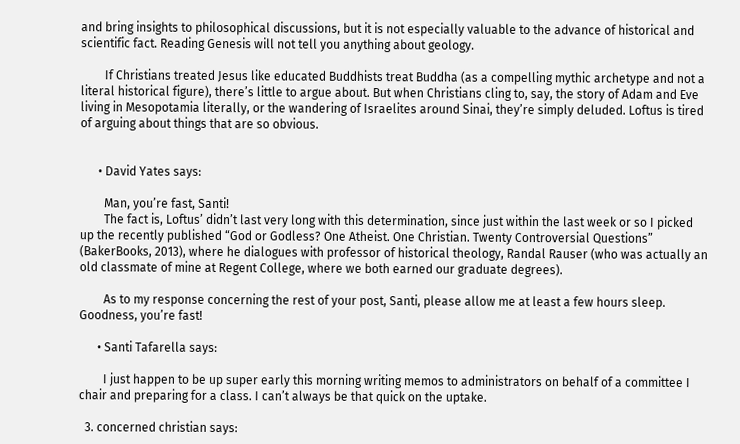and bring insights to philosophical discussions, but it is not especially valuable to the advance of historical and scientific fact. Reading Genesis will not tell you anything about geology.

        If Christians treated Jesus like educated Buddhists treat Buddha (as a compelling mythic archetype and not a literal historical figure), there’s little to argue about. But when Christians cling to, say, the story of Adam and Eve living in Mesopotamia literally, or the wandering of Israelites around Sinai, they’re simply deluded. Loftus is tired of arguing about things that are so obvious.


      • David Yates says:

        Man, you’re fast, Santi!
        The fact is, Loftus’ didn’t last very long with this determination, since just within the last week or so I picked up the recently published “God or Godless? One Atheist. One Christian. Twenty Controversial Questions” (BakerBooks, 2013), where he dialogues with professor of historical theology, Randal Rauser (who was actually an old classmate of mine at Regent College, where we both earned our graduate degrees).

        As to my response concerning the rest of your post, Santi, please allow me at least a few hours sleep. Goodness, you’re fast!

      • Santi Tafarella says:

        I just happen to be up super early this morning writing memos to administrators on behalf of a committee I chair and preparing for a class. I can’t always be that quick on the uptake.

  3. concerned christian says: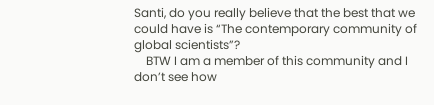Santi, do you really believe that the best that we could have is “The contemporary community of global scientists”?
    BTW I am a member of this community and I don’t see how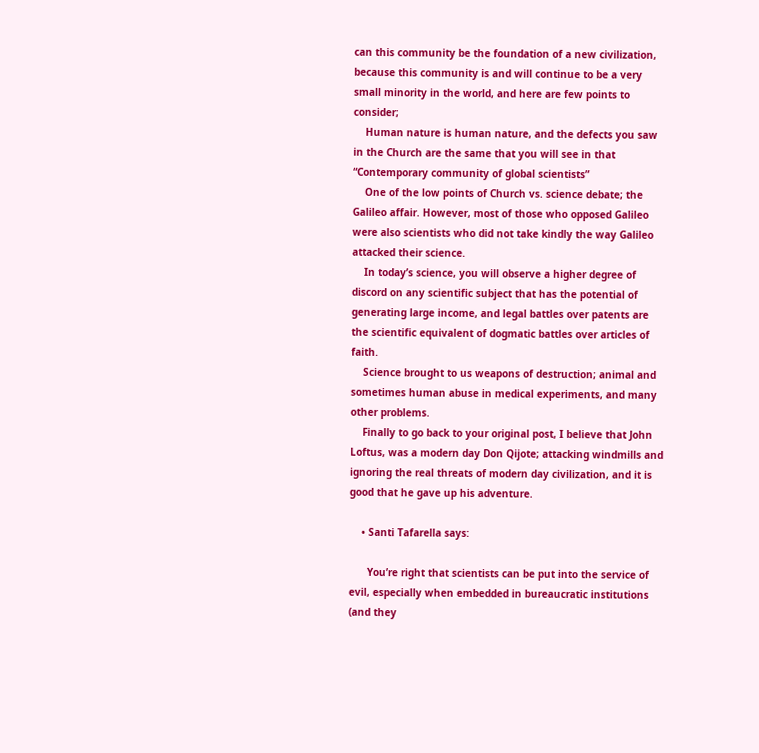can this community be the foundation of a new civilization, because this community is and will continue to be a very small minority in the world, and here are few points to consider;
    Human nature is human nature, and the defects you saw in the Church are the same that you will see in that “Contemporary community of global scientists”
    One of the low points of Church vs. science debate; the Galileo affair. However, most of those who opposed Galileo were also scientists who did not take kindly the way Galileo attacked their science.
    In today’s science, you will observe a higher degree of discord on any scientific subject that has the potential of generating large income, and legal battles over patents are the scientific equivalent of dogmatic battles over articles of faith.
    Science brought to us weapons of destruction; animal and sometimes human abuse in medical experiments, and many other problems.
    Finally to go back to your original post, I believe that John Loftus, was a modern day Don Qijote; attacking windmills and ignoring the real threats of modern day civilization, and it is good that he gave up his adventure.

    • Santi Tafarella says:

      You’re right that scientists can be put into the service of evil, especially when embedded in bureaucratic institutions (and they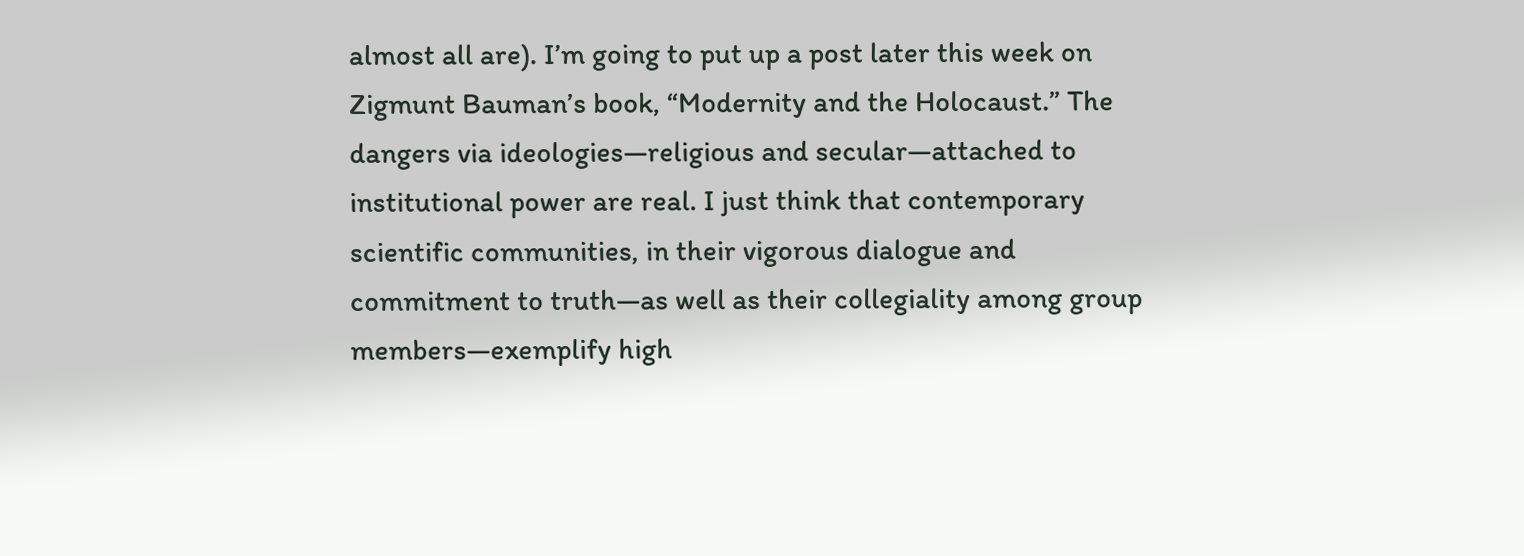almost all are). I’m going to put up a post later this week on Zigmunt Bauman’s book, “Modernity and the Holocaust.” The dangers via ideologies—religious and secular—attached to institutional power are real. I just think that contemporary scientific communities, in their vigorous dialogue and commitment to truth—as well as their collegiality among group members—exemplify high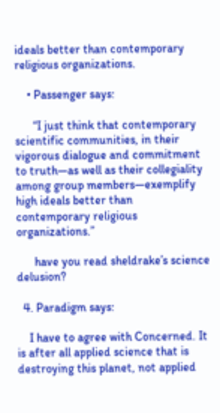ideals better than contemporary religious organizations.

    • Passenger says:

      “I just think that contemporary scientific communities, in their vigorous dialogue and commitment to truth—as well as their collegiality among group members—exemplify high ideals better than contemporary religious organizations.”

      have you read sheldrake’s science delusion?

  4. Paradigm says:

    I have to agree with Concerned. It is after all applied science that is destroying this planet, not applied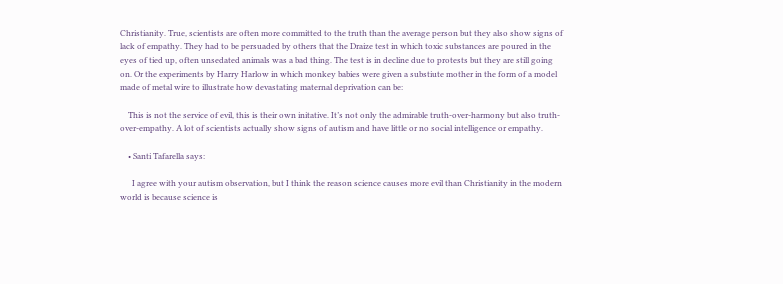Christianity. True, scientists are often more committed to the truth than the average person but they also show signs of lack of empathy. They had to be persuaded by others that the Draize test in which toxic substances are poured in the eyes of tied up, often unsedated animals was a bad thing. The test is in decline due to protests but they are still going on. Or the experiments by Harry Harlow in which monkey babies were given a substiute mother in the form of a model made of metal wire to illustrate how devastating maternal deprivation can be:

    This is not the service of evil, this is their own initative. It’s not only the admirable truth-over-harmony but also truth-over-empathy. A lot of scientists actually show signs of autism and have little or no social intelligence or empathy.

    • Santi Tafarella says:

      I agree with your autism observation, but I think the reason science causes more evil than Christianity in the modern world is because science is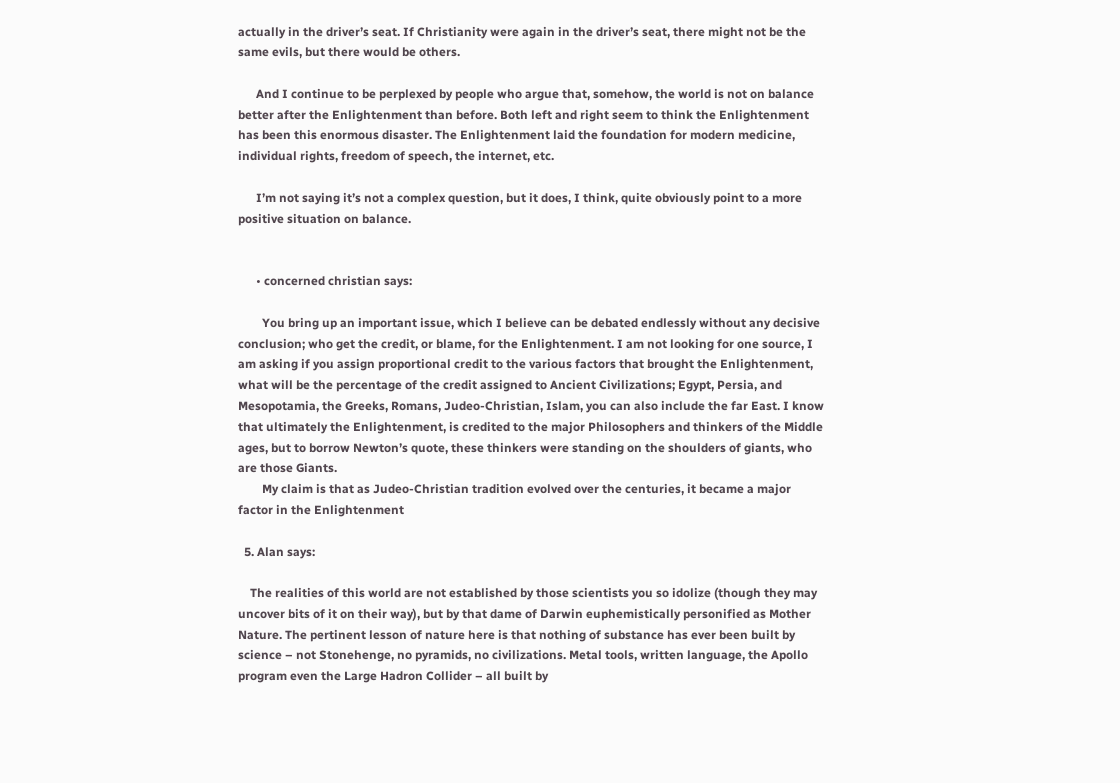actually in the driver’s seat. If Christianity were again in the driver’s seat, there might not be the same evils, but there would be others.

      And I continue to be perplexed by people who argue that, somehow, the world is not on balance better after the Enlightenment than before. Both left and right seem to think the Enlightenment has been this enormous disaster. The Enlightenment laid the foundation for modern medicine, individual rights, freedom of speech, the internet, etc.

      I’m not saying it’s not a complex question, but it does, I think, quite obviously point to a more positive situation on balance.


      • concerned christian says:

        You bring up an important issue, which I believe can be debated endlessly without any decisive conclusion; who get the credit, or blame, for the Enlightenment. I am not looking for one source, I am asking if you assign proportional credit to the various factors that brought the Enlightenment, what will be the percentage of the credit assigned to Ancient Civilizations; Egypt, Persia, and Mesopotamia, the Greeks, Romans, Judeo-Christian, Islam, you can also include the far East. I know that ultimately the Enlightenment, is credited to the major Philosophers and thinkers of the Middle ages, but to borrow Newton’s quote, these thinkers were standing on the shoulders of giants, who are those Giants.
        My claim is that as Judeo-Christian tradition evolved over the centuries, it became a major factor in the Enlightenment

  5. Alan says:

    The realities of this world are not established by those scientists you so idolize (though they may uncover bits of it on their way), but by that dame of Darwin euphemistically personified as Mother Nature. The pertinent lesson of nature here is that nothing of substance has ever been built by science – not Stonehenge, no pyramids, no civilizations. Metal tools, written language, the Apollo program even the Large Hadron Collider – all built by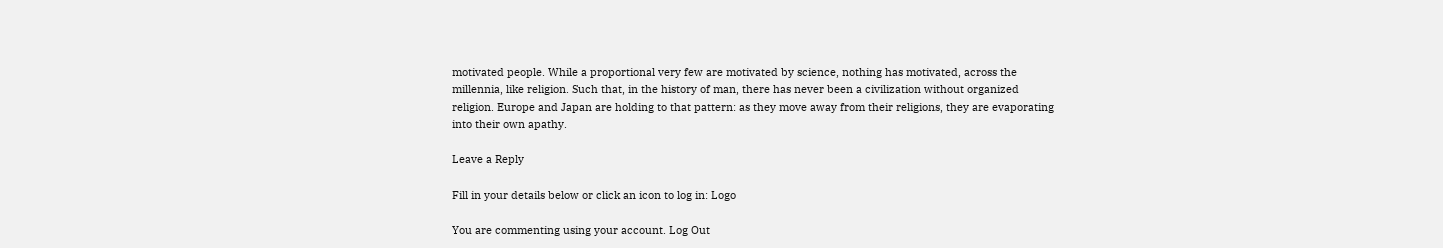motivated people. While a proportional very few are motivated by science, nothing has motivated, across the millennia, like religion. Such that, in the history of man, there has never been a civilization without organized religion. Europe and Japan are holding to that pattern: as they move away from their religions, they are evaporating into their own apathy.

Leave a Reply

Fill in your details below or click an icon to log in: Logo

You are commenting using your account. Log Out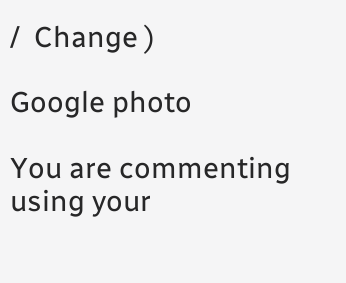/  Change )

Google photo

You are commenting using your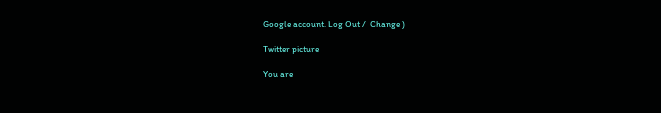Google account. Log Out /  Change )

Twitter picture

You are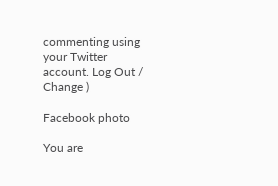commenting using your Twitter account. Log Out /  Change )

Facebook photo

You are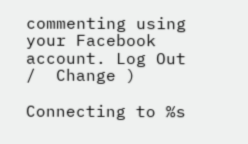commenting using your Facebook account. Log Out /  Change )

Connecting to %s